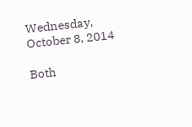Wednesday, October 8, 2014

Both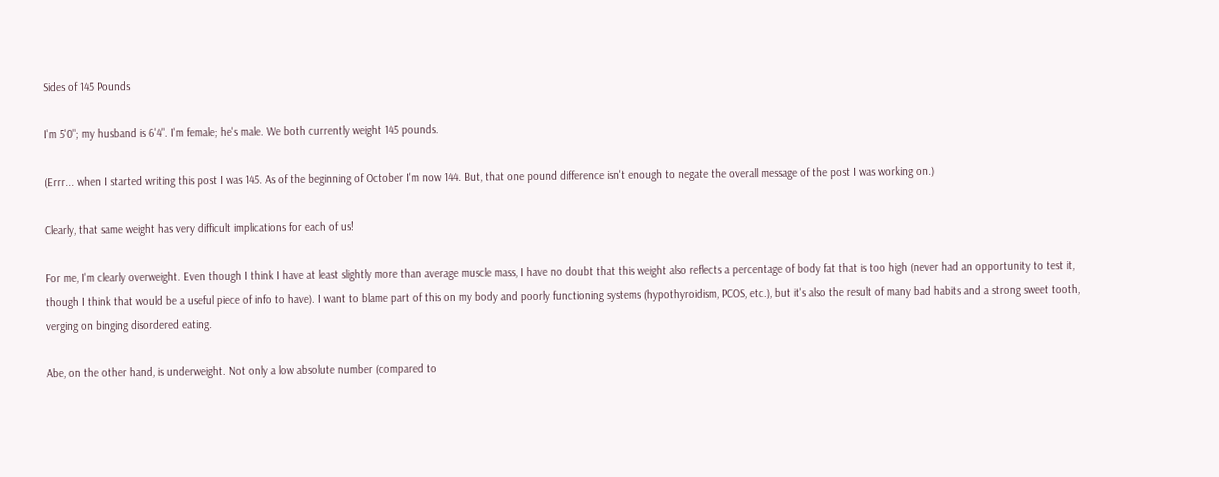Sides of 145 Pounds

I'm 5'0"; my husband is 6'4". I'm female; he's male. We both currently weight 145 pounds.

(Errr... when I started writing this post I was 145. As of the beginning of October I'm now 144. But, that one pound difference isn't enough to negate the overall message of the post I was working on.)

Clearly, that same weight has very difficult implications for each of us!

For me, I'm clearly overweight. Even though I think I have at least slightly more than average muscle mass, I have no doubt that this weight also reflects a percentage of body fat that is too high (never had an opportunity to test it, though I think that would be a useful piece of info to have). I want to blame part of this on my body and poorly functioning systems (hypothyroidism, PCOS, etc.), but it's also the result of many bad habits and a strong sweet tooth, verging on binging disordered eating.

Abe, on the other hand, is underweight. Not only a low absolute number (compared to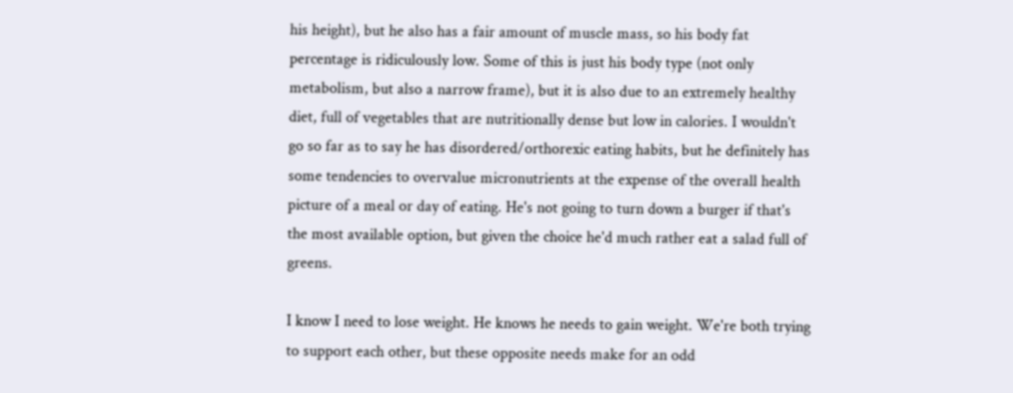his height), but he also has a fair amount of muscle mass, so his body fat percentage is ridiculously low. Some of this is just his body type (not only metabolism, but also a narrow frame), but it is also due to an extremely healthy diet, full of vegetables that are nutritionally dense but low in calories. I wouldn't go so far as to say he has disordered/orthorexic eating habits, but he definitely has some tendencies to overvalue micronutrients at the expense of the overall health picture of a meal or day of eating. He's not going to turn down a burger if that's the most available option, but given the choice he'd much rather eat a salad full of greens.

I know I need to lose weight. He knows he needs to gain weight. We're both trying to support each other, but these opposite needs make for an odd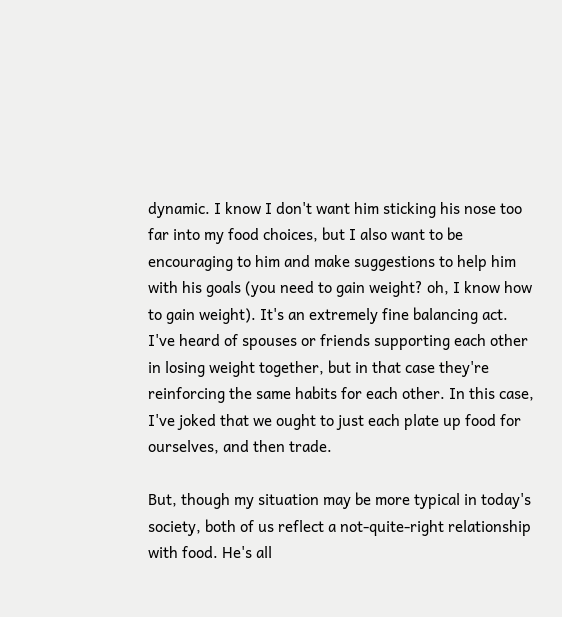dynamic. I know I don't want him sticking his nose too far into my food choices, but I also want to be encouraging to him and make suggestions to help him with his goals (you need to gain weight? oh, I know how to gain weight). It's an extremely fine balancing act. I've heard of spouses or friends supporting each other in losing weight together, but in that case they're reinforcing the same habits for each other. In this case, I've joked that we ought to just each plate up food for ourselves, and then trade.

But, though my situation may be more typical in today's society, both of us reflect a not-quite-right relationship with food. He's all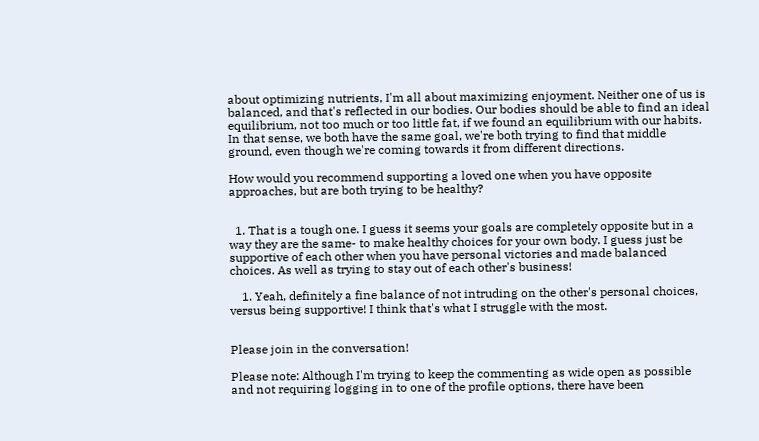about optimizing nutrients, I'm all about maximizing enjoyment. Neither one of us is balanced, and that's reflected in our bodies. Our bodies should be able to find an ideal equilibrium, not too much or too little fat, if we found an equilibrium with our habits. In that sense, we both have the same goal, we're both trying to find that middle ground, even though we're coming towards it from different directions.

How would you recommend supporting a loved one when you have opposite approaches, but are both trying to be healthy?


  1. That is a tough one. I guess it seems your goals are completely opposite but in a way they are the same- to make healthy choices for your own body. I guess just be supportive of each other when you have personal victories and made balanced choices. As well as trying to stay out of each other's business!

    1. Yeah, definitely a fine balance of not intruding on the other's personal choices, versus being supportive! I think that's what I struggle with the most.


Please join in the conversation!

Please note: Although I'm trying to keep the commenting as wide open as possible and not requiring logging in to one of the profile options, there have been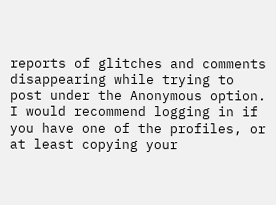reports of glitches and comments disappearing while trying to post under the Anonymous option. I would recommend logging in if you have one of the profiles, or at least copying your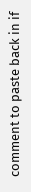comment to paste back in if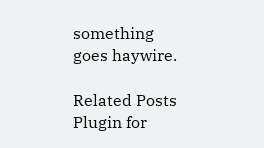something goes haywire.

Related Posts Plugin for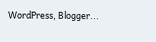WordPress, Blogger...